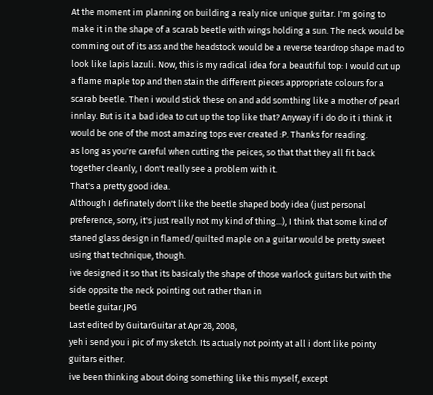At the moment im planning on building a realy nice unique guitar. I'm going to make it in the shape of a scarab beetle with wings holding a sun. The neck would be comming out of its ass and the headstock would be a reverse teardrop shape mad to look like lapis lazuli. Now, this is my radical idea for a beautiful top: I would cut up a flame maple top and then stain the different pieces appropriate colours for a scarab beetle. Then i would stick these on and add somthing like a mother of pearl innlay. But is it a bad idea to cut up the top like that? Anyway if i do do it i think it would be one of the most amazing tops ever created :P. Thanks for reading.
as long as you're careful when cutting the peices, so that that they all fit back together cleanly, I don't really see a problem with it.
That's a pretty good idea.
Although I definately don't like the beetle shaped body idea (just personal preference, sorry, it's just really not my kind of thing...), I think that some kind of staned glass design in flamed/quilted maple on a guitar would be pretty sweet using that technique, though.
ive designed it so that its basicaly the shape of those warlock guitars but with the side oppsite the neck pointing out rather than in
beetle guitar.JPG
Last edited by GuitarGuitar at Apr 28, 2008,
yeh i send you i pic of my sketch. Its actualy not pointy at all i dont like pointy guitars either.
ive been thinking about doing something like this myself, except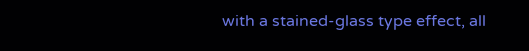with a stained-glass type effect, all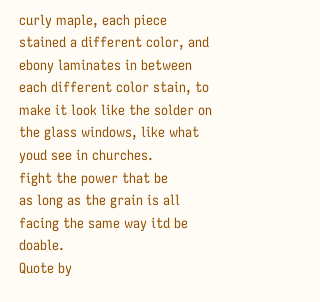curly maple, each piece stained a different color, and ebony laminates in between each different color stain, to make it look like the solder on the glass windows, like what youd see in churches.
fight the power that be
as long as the grain is all facing the same way itd be doable.
Quote by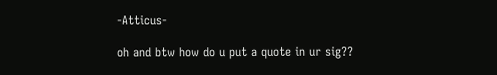-Atticus-

oh and btw how do u put a quote in ur sig??